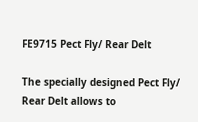FE9715 Pect Fly/ Rear Delt

The specially designed Pect Fly/ Rear Delt allows to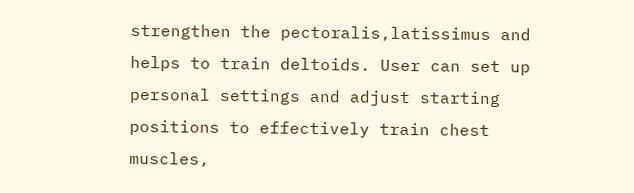strengthen the pectoralis,latissimus and helps to train deltoids. User can set up personal settings and adjust starting positions to effectively train chest muscles,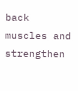back muscles and strengthen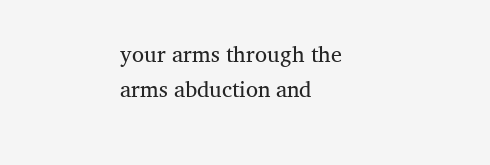your arms through the arms abduction and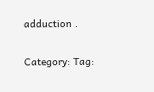adduction .

Category: Tag: